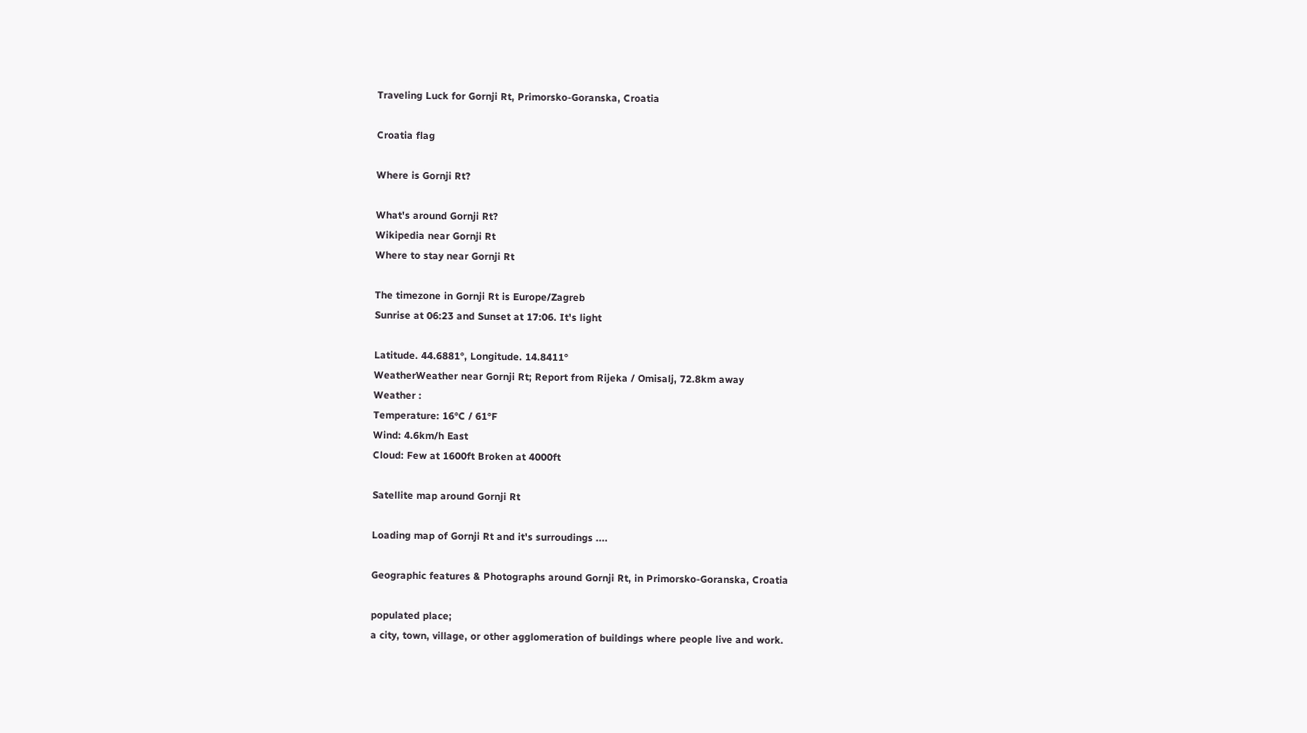Traveling Luck for Gornji Rt, Primorsko-Goranska, Croatia

Croatia flag

Where is Gornji Rt?

What's around Gornji Rt?
Wikipedia near Gornji Rt
Where to stay near Gornji Rt

The timezone in Gornji Rt is Europe/Zagreb
Sunrise at 06:23 and Sunset at 17:06. It's light

Latitude. 44.6881°, Longitude. 14.8411°
WeatherWeather near Gornji Rt; Report from Rijeka / Omisalj, 72.8km away
Weather :
Temperature: 16°C / 61°F
Wind: 4.6km/h East
Cloud: Few at 1600ft Broken at 4000ft

Satellite map around Gornji Rt

Loading map of Gornji Rt and it's surroudings ....

Geographic features & Photographs around Gornji Rt, in Primorsko-Goranska, Croatia

populated place;
a city, town, village, or other agglomeration of buildings where people live and work.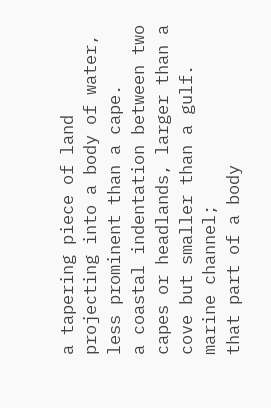a tapering piece of land projecting into a body of water, less prominent than a cape.
a coastal indentation between two capes or headlands, larger than a cove but smaller than a gulf.
marine channel;
that part of a body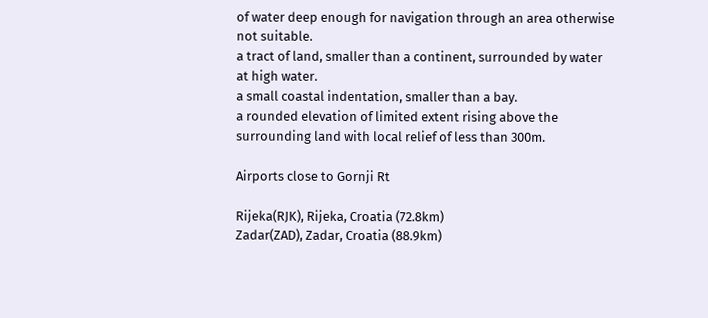of water deep enough for navigation through an area otherwise not suitable.
a tract of land, smaller than a continent, surrounded by water at high water.
a small coastal indentation, smaller than a bay.
a rounded elevation of limited extent rising above the surrounding land with local relief of less than 300m.

Airports close to Gornji Rt

Rijeka(RJK), Rijeka, Croatia (72.8km)
Zadar(ZAD), Zadar, Croatia (88.9km)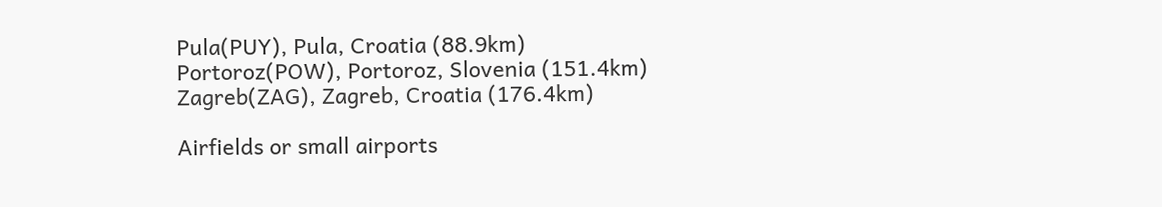Pula(PUY), Pula, Croatia (88.9km)
Portoroz(POW), Portoroz, Slovenia (151.4km)
Zagreb(ZAG), Zagreb, Croatia (176.4km)

Airfields or small airports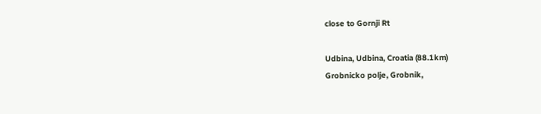close to Gornji Rt

Udbina, Udbina, Croatia (88.1km)
Grobnicko polje, Grobnik,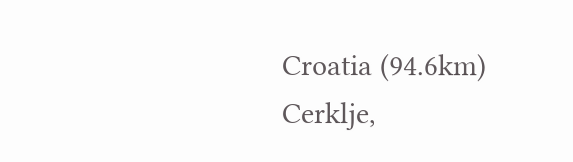Croatia (94.6km)
Cerklje,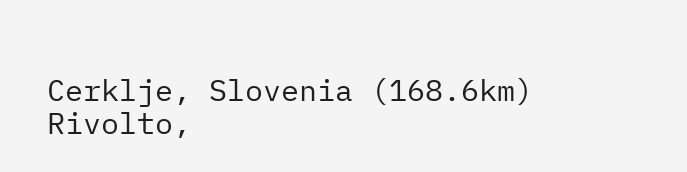Cerklje, Slovenia (168.6km)
Rivolto,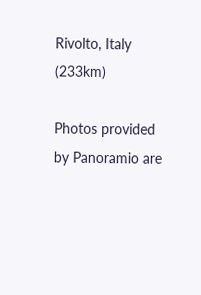Rivolto, Italy (233km)

Photos provided by Panoramio are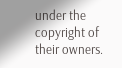under the copyright of their owners.